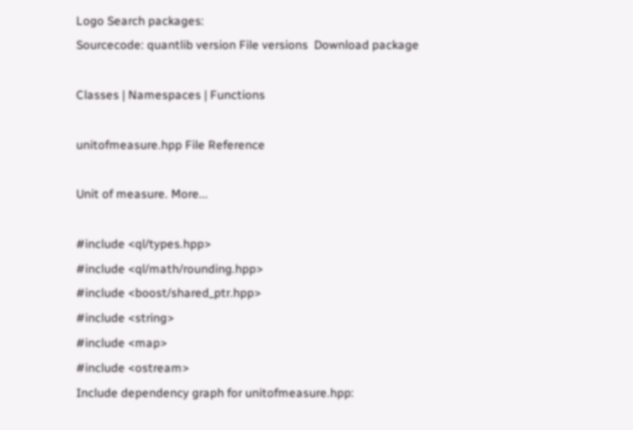Logo Search packages:
Sourcecode: quantlib version File versions  Download package

Classes | Namespaces | Functions

unitofmeasure.hpp File Reference

Unit of measure. More...

#include <ql/types.hpp>
#include <ql/math/rounding.hpp>
#include <boost/shared_ptr.hpp>
#include <string>
#include <map>
#include <ostream>
Include dependency graph for unitofmeasure.hpp: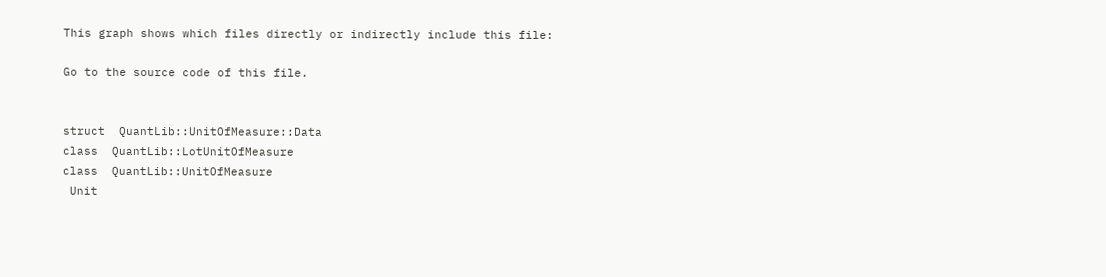This graph shows which files directly or indirectly include this file:

Go to the source code of this file.


struct  QuantLib::UnitOfMeasure::Data
class  QuantLib::LotUnitOfMeasure
class  QuantLib::UnitOfMeasure
 Unit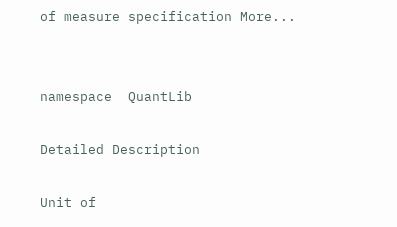of measure specification More...


namespace  QuantLib

Detailed Description

Unit of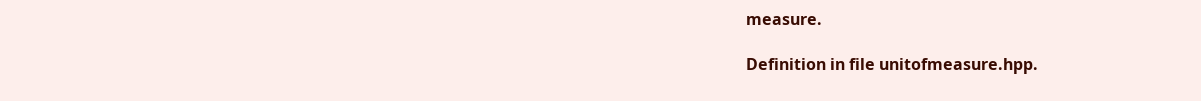measure.

Definition in file unitofmeasure.hpp.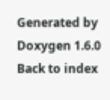Generated by  Doxygen 1.6.0   Back to index